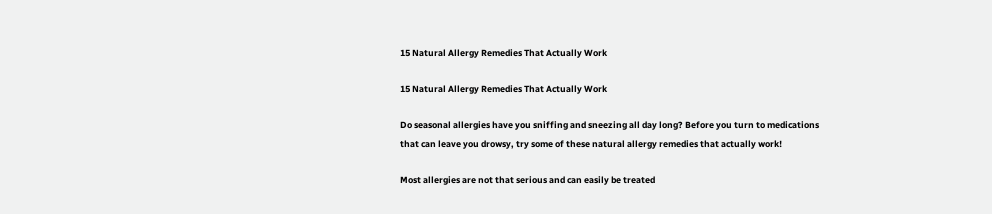15 Natural Allergy Remedies That Actually Work

15 Natural Allergy Remedies That Actually Work

Do seasonal allergies have you sniffing and sneezing all day long? Before you turn to medications that can leave you drowsy, try some of these natural allergy remedies that actually work!

Most allergies are not that serious and can easily be treated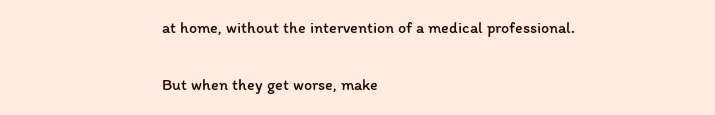at home, without the intervention of a medical professional.

But when they get worse, make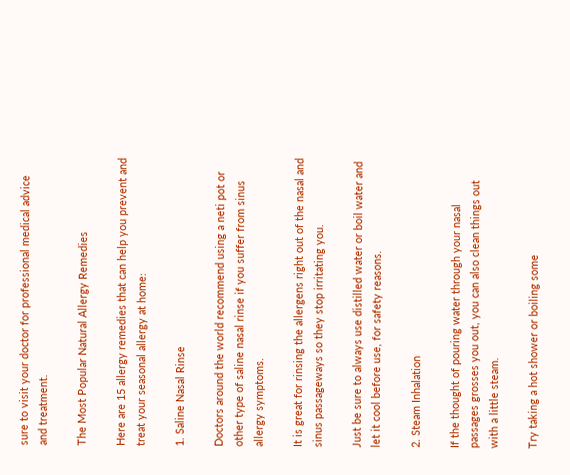sure to visit your doctor for professional medical advice and treatment.

The Most Popular Natural Allergy Remedies

Here are 15 allergy remedies that can help you prevent and treat your seasonal allergy at home:

1. Saline Nasal Rinse

Doctors around the world recommend using a neti pot or other type of saline nasal rinse if you suffer from sinus allergy symptoms.

It is great for rinsing the allergens right out of the nasal and sinus passageways so they stop irritating you.

Just be sure to always use distilled water or boil water and let it cool before use, for safety reasons.

2. Steam Inhalation

If the thought of pouring water through your nasal passages grosses you out, you can also clean things out with a little steam.

Try taking a hot shower or boiling some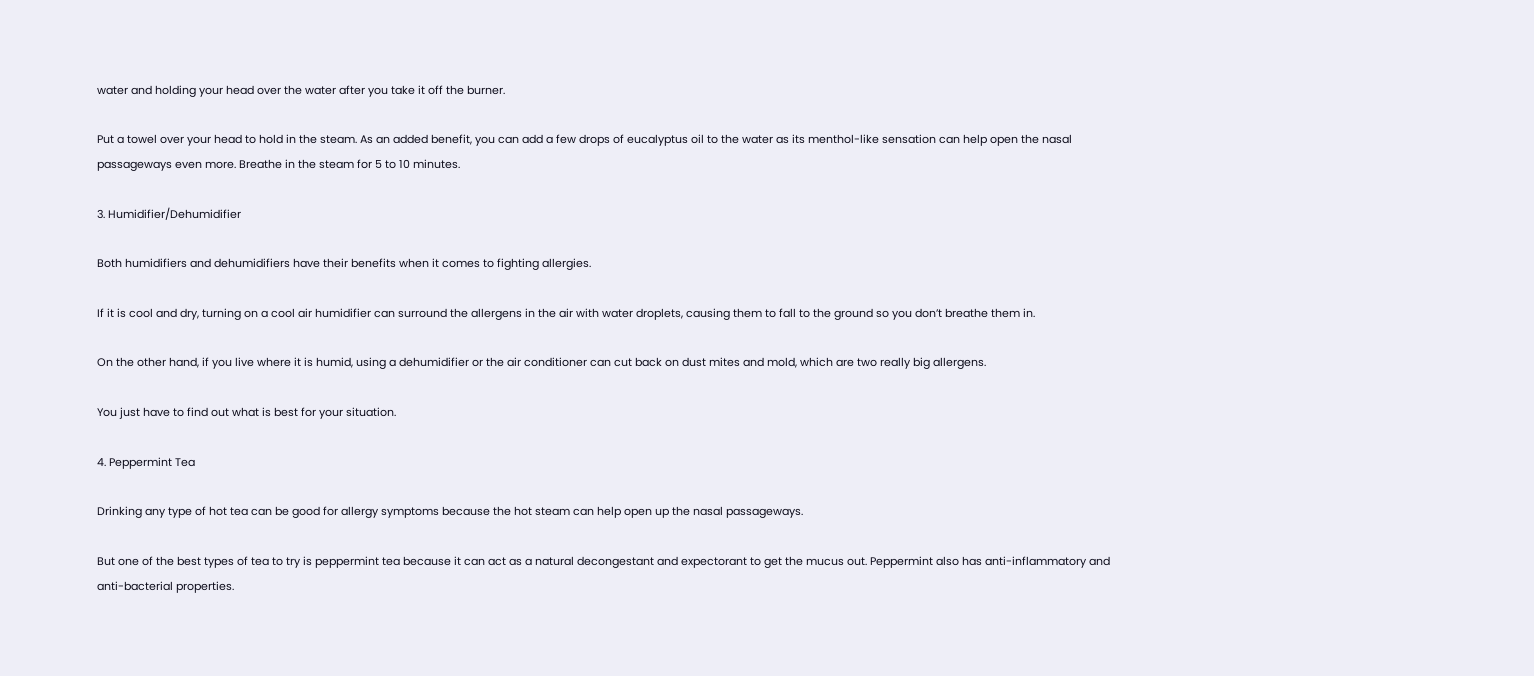water and holding your head over the water after you take it off the burner.

Put a towel over your head to hold in the steam. As an added benefit, you can add a few drops of eucalyptus oil to the water as its menthol-like sensation can help open the nasal passageways even more. Breathe in the steam for 5 to 10 minutes.

3. Humidifier/Dehumidifier

Both humidifiers and dehumidifiers have their benefits when it comes to fighting allergies.

If it is cool and dry, turning on a cool air humidifier can surround the allergens in the air with water droplets, causing them to fall to the ground so you don’t breathe them in.

On the other hand, if you live where it is humid, using a dehumidifier or the air conditioner can cut back on dust mites and mold, which are two really big allergens.

You just have to find out what is best for your situation.

4. Peppermint Tea

Drinking any type of hot tea can be good for allergy symptoms because the hot steam can help open up the nasal passageways.

But one of the best types of tea to try is peppermint tea because it can act as a natural decongestant and expectorant to get the mucus out. Peppermint also has anti-inflammatory and anti-bacterial properties.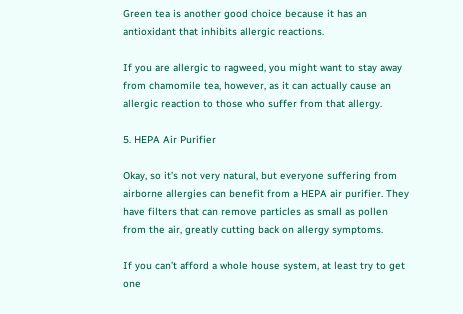Green tea is another good choice because it has an antioxidant that inhibits allergic reactions.

If you are allergic to ragweed, you might want to stay away from chamomile tea, however, as it can actually cause an allergic reaction to those who suffer from that allergy.

5. HEPA Air Purifier

Okay, so it’s not very natural, but everyone suffering from airborne allergies can benefit from a HEPA air purifier. They have filters that can remove particles as small as pollen from the air, greatly cutting back on allergy symptoms.

If you can’t afford a whole house system, at least try to get one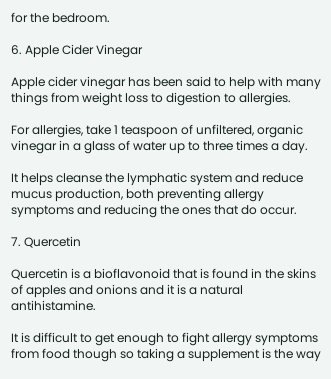for the bedroom.

6. Apple Cider Vinegar

Apple cider vinegar has been said to help with many things from weight loss to digestion to allergies.

For allergies, take 1 teaspoon of unfiltered, organic vinegar in a glass of water up to three times a day.

It helps cleanse the lymphatic system and reduce mucus production, both preventing allergy symptoms and reducing the ones that do occur.

7. Quercetin

Quercetin is a bioflavonoid that is found in the skins of apples and onions and it is a natural antihistamine.

It is difficult to get enough to fight allergy symptoms from food though so taking a supplement is the way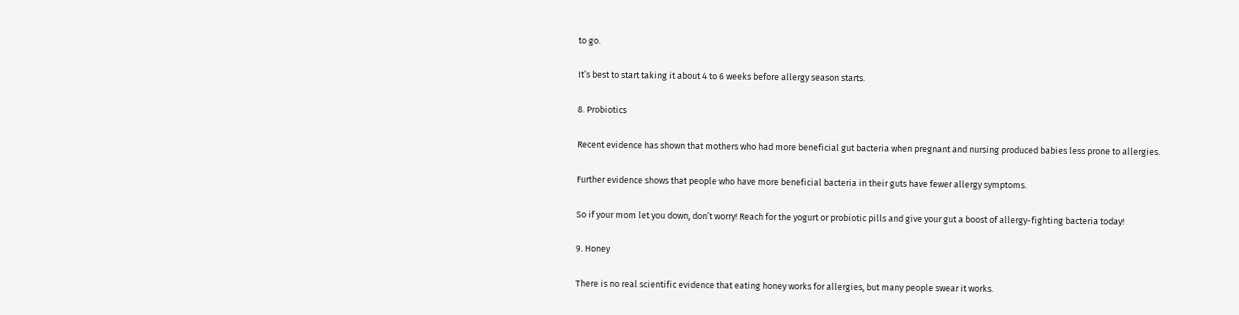to go.

It’s best to start taking it about 4 to 6 weeks before allergy season starts.

8. Probiotics

Recent evidence has shown that mothers who had more beneficial gut bacteria when pregnant and nursing produced babies less prone to allergies.

Further evidence shows that people who have more beneficial bacteria in their guts have fewer allergy symptoms.

So if your mom let you down, don’t worry! Reach for the yogurt or probiotic pills and give your gut a boost of allergy-fighting bacteria today!

9. Honey

There is no real scientific evidence that eating honey works for allergies, but many people swear it works.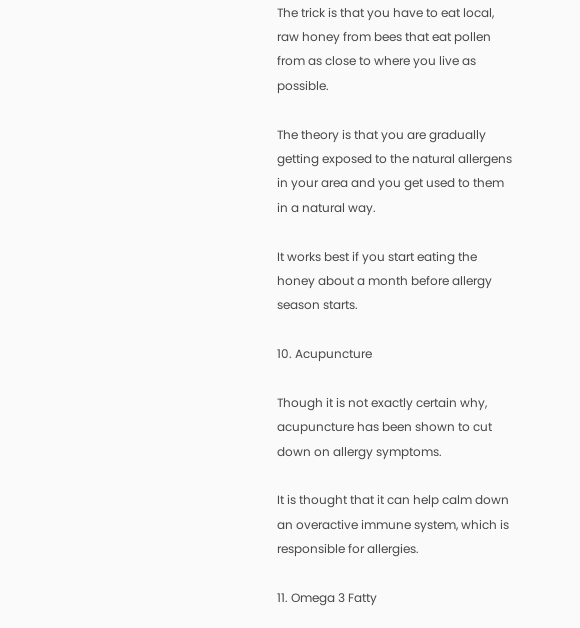The trick is that you have to eat local, raw honey from bees that eat pollen from as close to where you live as possible.

The theory is that you are gradually getting exposed to the natural allergens in your area and you get used to them in a natural way.

It works best if you start eating the honey about a month before allergy season starts.

10. Acupuncture

Though it is not exactly certain why, acupuncture has been shown to cut down on allergy symptoms.

It is thought that it can help calm down an overactive immune system, which is responsible for allergies.

11. Omega 3 Fatty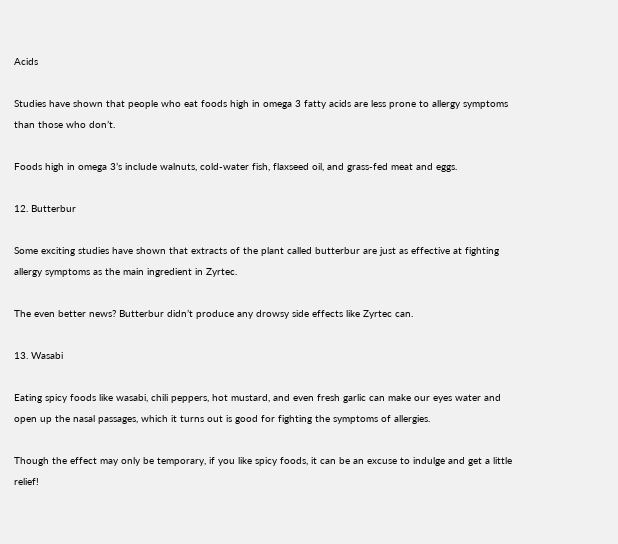Acids

Studies have shown that people who eat foods high in omega 3 fatty acids are less prone to allergy symptoms than those who don’t.

Foods high in omega 3’s include walnuts, cold-water fish, flaxseed oil, and grass-fed meat and eggs.

12. Butterbur

Some exciting studies have shown that extracts of the plant called butterbur are just as effective at fighting allergy symptoms as the main ingredient in Zyrtec.

The even better news? Butterbur didn’t produce any drowsy side effects like Zyrtec can.

13. Wasabi

Eating spicy foods like wasabi, chili peppers, hot mustard, and even fresh garlic can make our eyes water and open up the nasal passages, which it turns out is good for fighting the symptoms of allergies.

Though the effect may only be temporary, if you like spicy foods, it can be an excuse to indulge and get a little relief!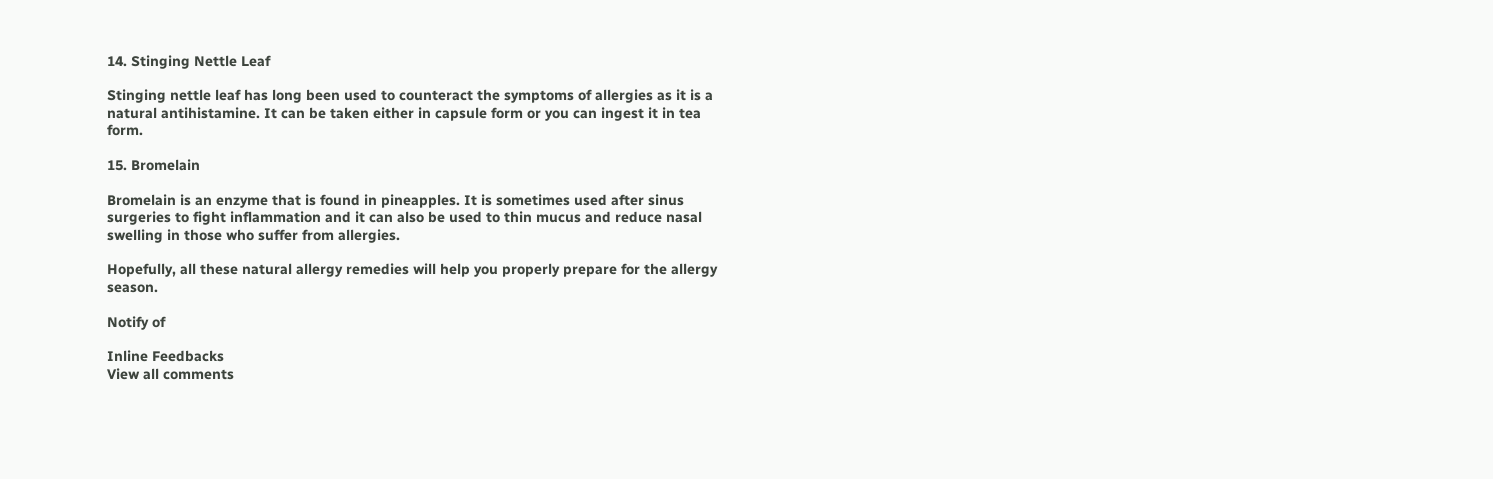14. Stinging Nettle Leaf

Stinging nettle leaf has long been used to counteract the symptoms of allergies as it is a natural antihistamine. It can be taken either in capsule form or you can ingest it in tea form.

15. Bromelain

Bromelain is an enzyme that is found in pineapples. It is sometimes used after sinus surgeries to fight inflammation and it can also be used to thin mucus and reduce nasal swelling in those who suffer from allergies.

Hopefully, all these natural allergy remedies will help you properly prepare for the allergy season.

Notify of

Inline Feedbacks
View all comments